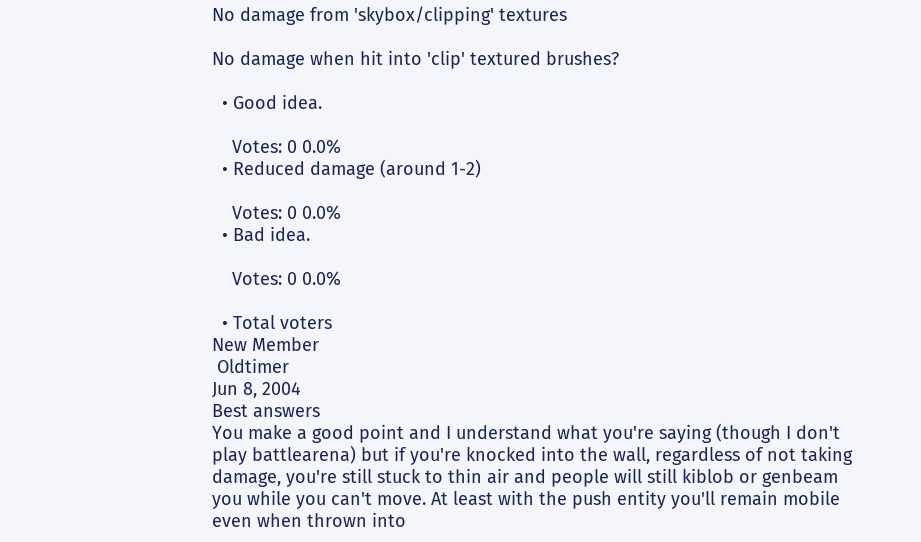No damage from 'skybox/clipping' textures

No damage when hit into 'clip' textured brushes?

  • Good idea.

    Votes: 0 0.0%
  • Reduced damage (around 1-2)

    Votes: 0 0.0%
  • Bad idea.

    Votes: 0 0.0%

  • Total voters
New Member
 Oldtimer
Jun 8, 2004
Best answers
You make a good point and I understand what you're saying (though I don't play battlearena) but if you're knocked into the wall, regardless of not taking damage, you're still stuck to thin air and people will still kiblob or genbeam you while you can't move. At least with the push entity you'll remain mobile even when thrown into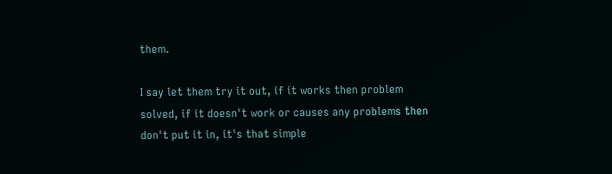them.

I say let them try it out, if it works then problem solved, if it doesn't work or causes any problems then don't put it in, it's that simple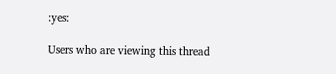:yes:

Users who are viewing this thread